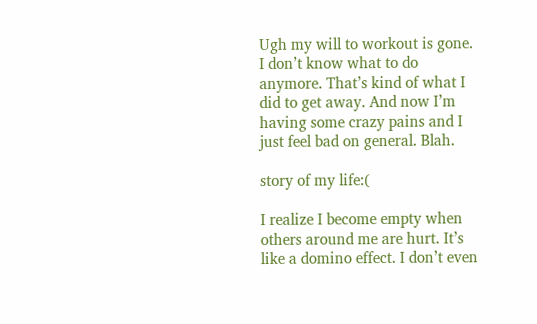Ugh my will to workout is gone. I don’t know what to do anymore. That’s kind of what I did to get away. And now I’m having some crazy pains and I just feel bad on general. Blah.

story of my life:(

I realize I become empty when others around me are hurt. It’s like a domino effect. I don’t even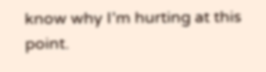know why I’m hurting at this point.